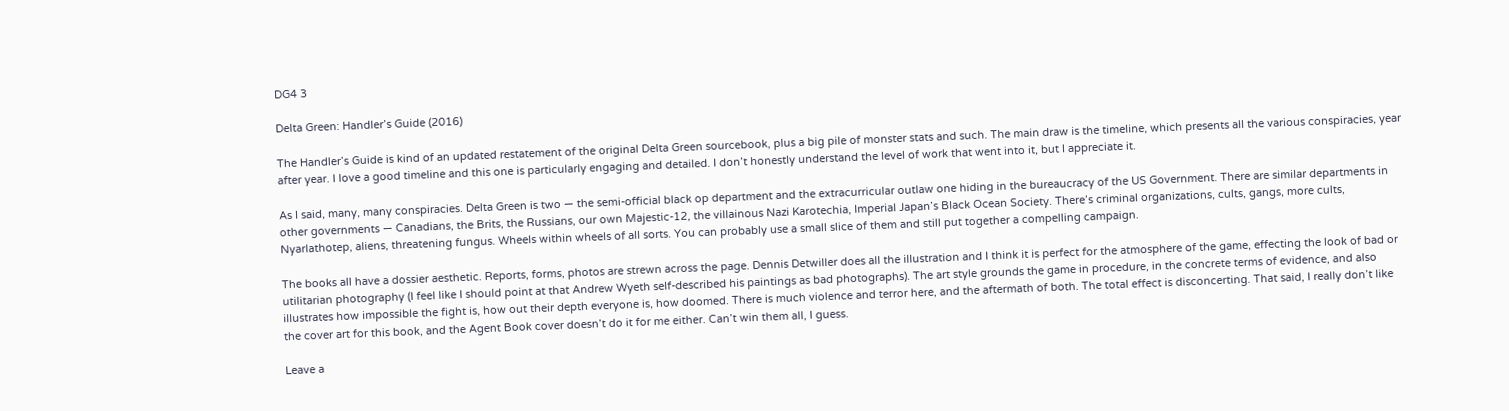DG4 3

Delta Green: Handler’s Guide (2016)

The Handler’s Guide is kind of an updated restatement of the original Delta Green sourcebook, plus a big pile of monster stats and such. The main draw is the timeline, which presents all the various conspiracies, year after year. I love a good timeline and this one is particularly engaging and detailed. I don’t honestly understand the level of work that went into it, but I appreciate it.

As I said, many, many conspiracies. Delta Green is two — the semi-official black op department and the extracurricular outlaw one hiding in the bureaucracy of the US Government. There are similar departments in other governments — Canadians, the Brits, the Russians, our own Majestic-12, the villainous Nazi Karotechia, Imperial Japan’s Black Ocean Society. There’s criminal organizations, cults, gangs, more cults, Nyarlathotep, aliens, threatening fungus. Wheels within wheels of all sorts. You can probably use a small slice of them and still put together a compelling campaign.

The books all have a dossier aesthetic. Reports, forms, photos are strewn across the page. Dennis Detwiller does all the illustration and I think it is perfect for the atmosphere of the game, effecting the look of bad or utilitarian photography (I feel like I should point at that Andrew Wyeth self-described his paintings as bad photographs). The art style grounds the game in procedure, in the concrete terms of evidence, and also illustrates how impossible the fight is, how out their depth everyone is, how doomed. There is much violence and terror here, and the aftermath of both. The total effect is disconcerting. That said, I really don’t like the cover art for this book, and the Agent Book cover doesn’t do it for me either. Can’t win them all, I guess.

Leave a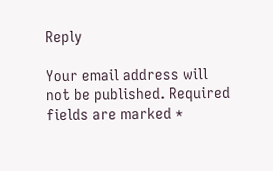Reply

Your email address will not be published. Required fields are marked *